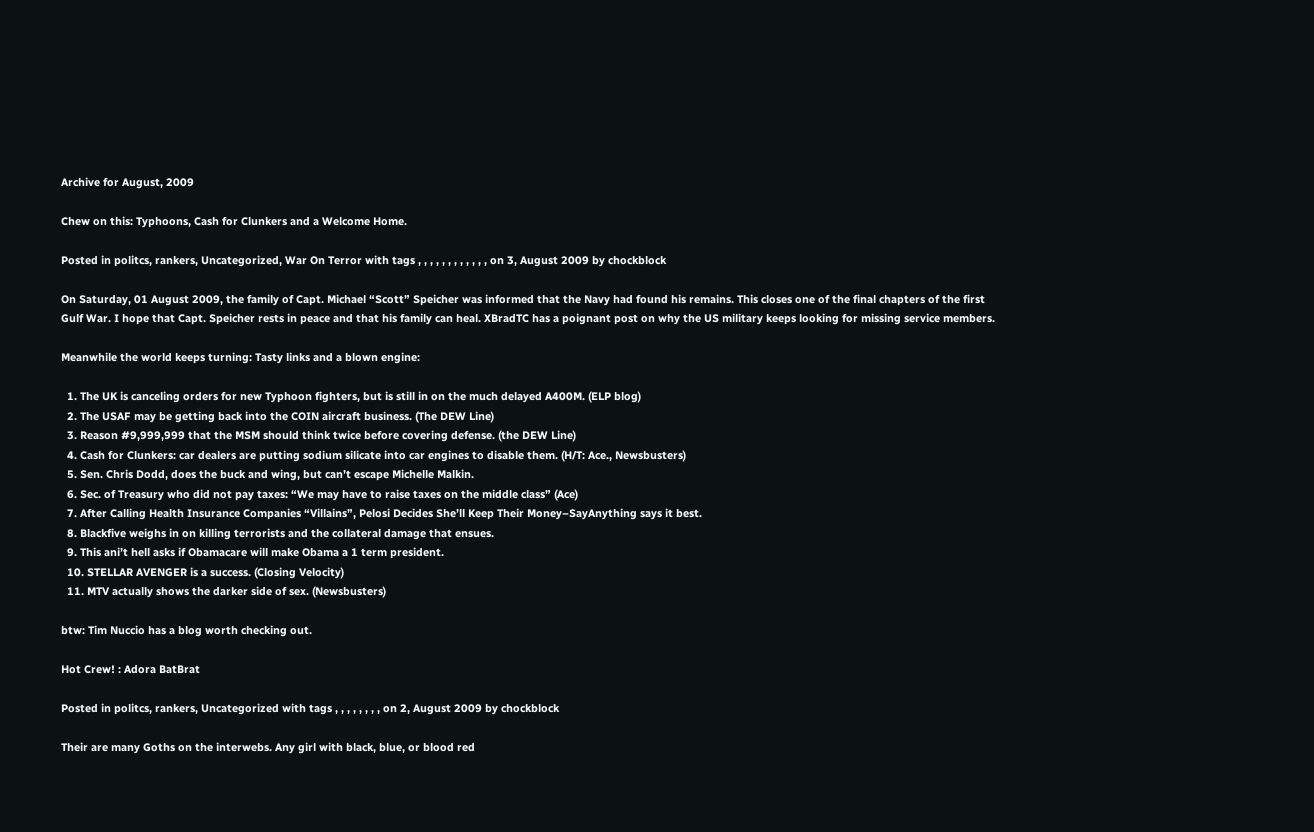Archive for August, 2009

Chew on this: Typhoons, Cash for Clunkers and a Welcome Home.

Posted in politcs, rankers, Uncategorized, War On Terror with tags , , , , , , , , , , , , on 3, August 2009 by chockblock

On Saturday, 01 August 2009, the family of Capt. Michael “Scott” Speicher was informed that the Navy had found his remains. This closes one of the final chapters of the first Gulf War. I hope that Capt. Speicher rests in peace and that his family can heal. XBradTC has a poignant post on why the US military keeps looking for missing service members.

Meanwhile the world keeps turning: Tasty links and a blown engine:

  1. The UK is canceling orders for new Typhoon fighters, but is still in on the much delayed A400M. (ELP blog)
  2. The USAF may be getting back into the COIN aircraft business. (The DEW Line)
  3. Reason #9,999,999 that the MSM should think twice before covering defense. (the DEW Line)
  4. Cash for Clunkers: car dealers are putting sodium silicate into car engines to disable them. (H/T: Ace., Newsbusters)
  5. Sen. Chris Dodd, does the buck and wing, but can’t escape Michelle Malkin.
  6. Sec. of Treasury who did not pay taxes: “We may have to raise taxes on the middle class” (Ace)
  7. After Calling Health Insurance Companies “Villains”, Pelosi Decides She’ll Keep Their Money–SayAnything says it best.
  8. Blackfive weighs in on killing terrorists and the collateral damage that ensues.
  9. This ani’t hell asks if Obamacare will make Obama a 1 term president.
  10. STELLAR AVENGER is a success. (Closing Velocity)
  11. MTV actually shows the darker side of sex. (Newsbusters)

btw: Tim Nuccio has a blog worth checking out.

Hot Crew! : Adora BatBrat

Posted in politcs, rankers, Uncategorized with tags , , , , , , , , on 2, August 2009 by chockblock

Their are many Goths on the interwebs. Any girl with black, blue, or blood red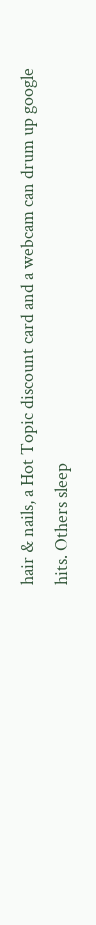hair & nails, a Hot Topic discount card and a webcam can drum up google hits. Others sleep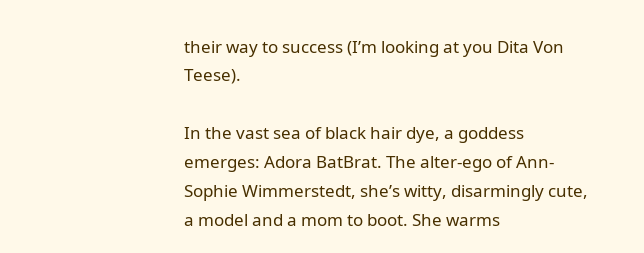their way to success (I’m looking at you Dita Von Teese).

In the vast sea of black hair dye, a goddess emerges: Adora BatBrat. The alter-ego of Ann-Sophie Wimmerstedt, she’s witty, disarmingly cute, a model and a mom to boot. She warms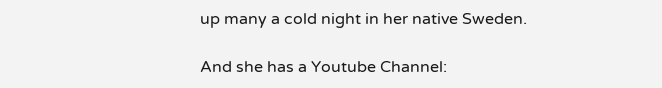up many a cold night in her native Sweden.

And she has a Youtube Channel: